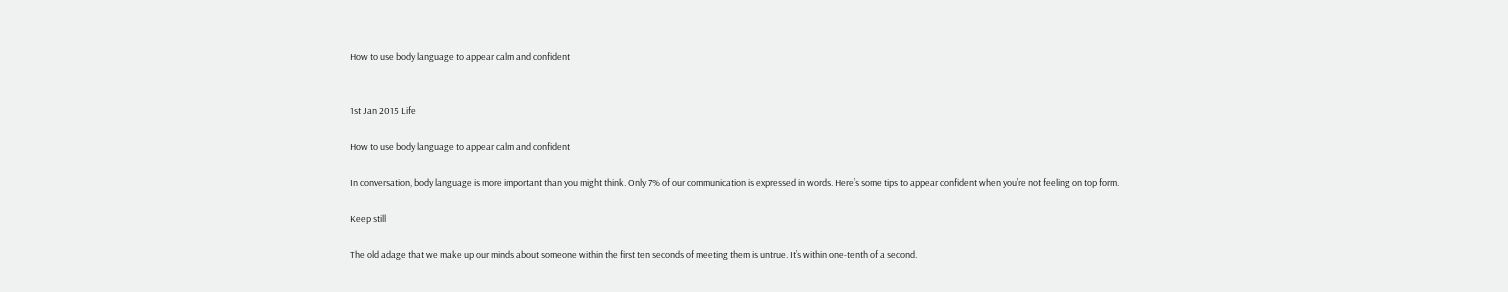How to use body language to appear calm and confident


1st Jan 2015 Life

How to use body language to appear calm and confident

In conversation, body language is more important than you might think. Only 7% of our communication is expressed in words. Here’s some tips to appear confident when you’re not feeling on top form.

Keep still

The old adage that we make up our minds about someone within the first ten seconds of meeting them is untrue. It’s within one-tenth of a second.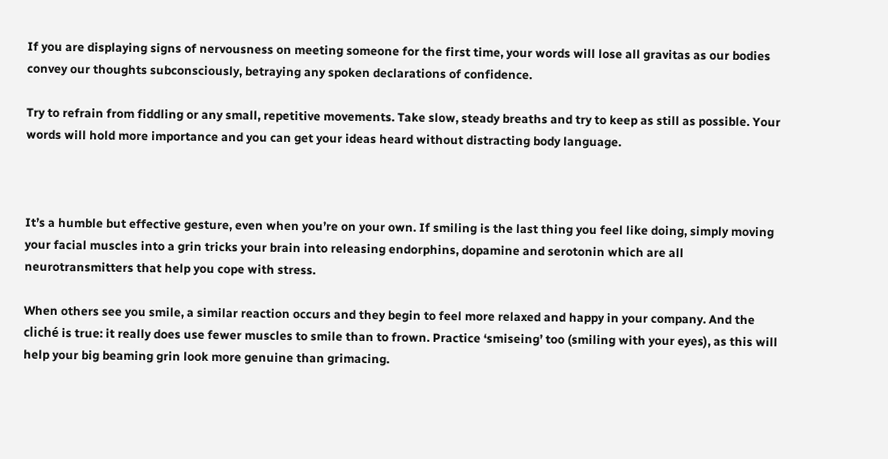If you are displaying signs of nervousness on meeting someone for the first time, your words will lose all gravitas as our bodies convey our thoughts subconsciously, betraying any spoken declarations of confidence.

Try to refrain from fiddling or any small, repetitive movements. Take slow, steady breaths and try to keep as still as possible. Your words will hold more importance and you can get your ideas heard without distracting body language.



It’s a humble but effective gesture, even when you’re on your own. If smiling is the last thing you feel like doing, simply moving your facial muscles into a grin tricks your brain into releasing endorphins, dopamine and serotonin which are all neurotransmitters that help you cope with stress.

When others see you smile, a similar reaction occurs and they begin to feel more relaxed and happy in your company. And the cliché is true: it really does use fewer muscles to smile than to frown. Practice ‘smiseing’ too (smiling with your eyes), as this will help your big beaming grin look more genuine than grimacing.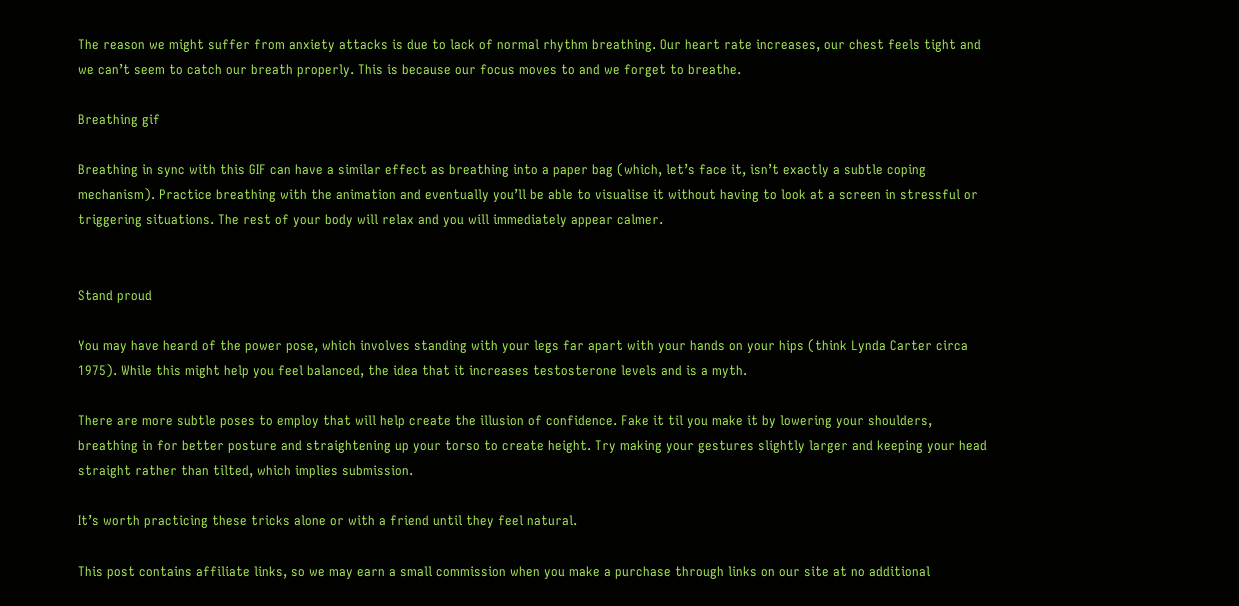The reason we might suffer from anxiety attacks is due to lack of normal rhythm breathing. Our heart rate increases, our chest feels tight and we can’t seem to catch our breath properly. This is because our focus moves to and we forget to breathe.

Breathing gif

Breathing in sync with this GIF can have a similar effect as breathing into a paper bag (which, let’s face it, isn’t exactly a subtle coping mechanism). Practice breathing with the animation and eventually you’ll be able to visualise it without having to look at a screen in stressful or triggering situations. The rest of your body will relax and you will immediately appear calmer.


Stand proud

You may have heard of the power pose, which involves standing with your legs far apart with your hands on your hips (think Lynda Carter circa 1975). While this might help you feel balanced, the idea that it increases testosterone levels and is a myth.

There are more subtle poses to employ that will help create the illusion of confidence. Fake it til you make it by lowering your shoulders, breathing in for better posture and straightening up your torso to create height. Try making your gestures slightly larger and keeping your head straight rather than tilted, which implies submission.

It’s worth practicing these tricks alone or with a friend until they feel natural.

This post contains affiliate links, so we may earn a small commission when you make a purchase through links on our site at no additional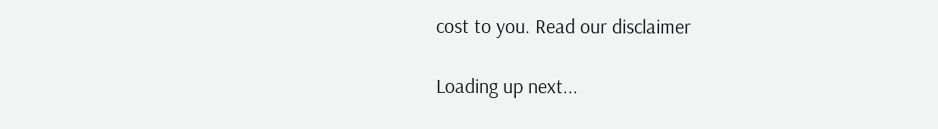cost to you. Read our disclaimer

Loading up next...